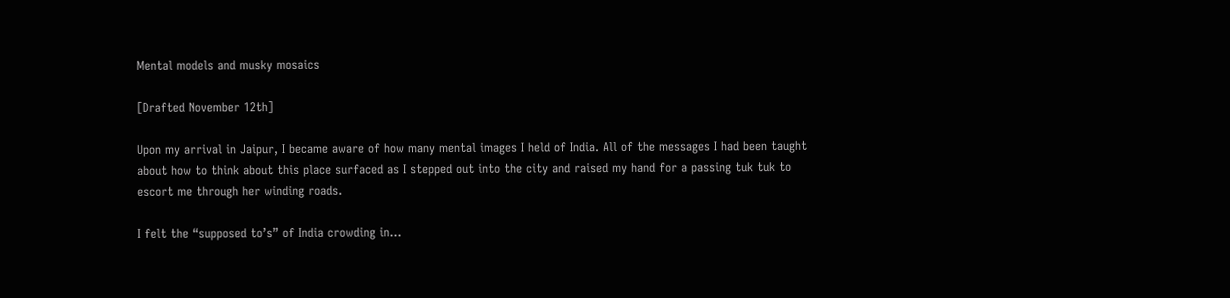Mental models and musky mosaics

[Drafted November 12th]

Upon my arrival in Jaipur, I became aware of how many mental images I held of India. All of the messages I had been taught about how to think about this place surfaced as I stepped out into the city and raised my hand for a passing tuk tuk to escort me through her winding roads.

I felt the “supposed to’s” of India crowding in…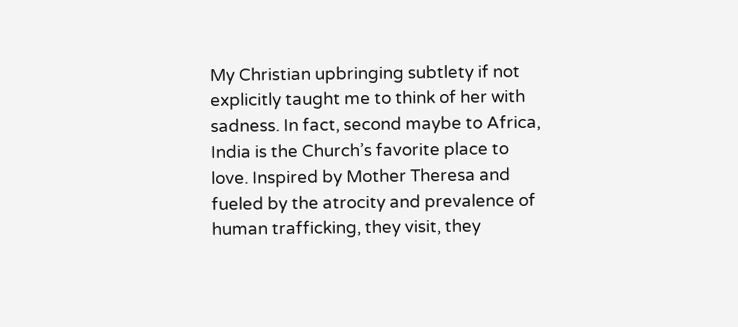My Christian upbringing subtlety if not explicitly taught me to think of her with sadness. In fact, second maybe to Africa, India is the Church’s favorite place to love. Inspired by Mother Theresa and fueled by the atrocity and prevalence of human trafficking, they visit, they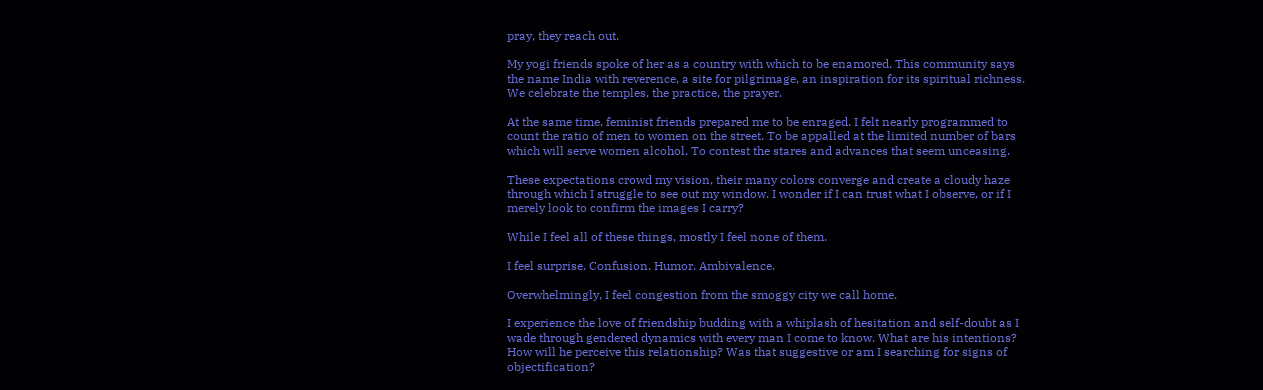pray, they reach out.

My yogi friends spoke of her as a country with which to be enamored. This community says the name India with reverence, a site for pilgrimage, an inspiration for its spiritual richness. We celebrate the temples, the practice, the prayer.

At the same time, feminist friends prepared me to be enraged. I felt nearly programmed to count the ratio of men to women on the street. To be appalled at the limited number of bars which will serve women alcohol. To contest the stares and advances that seem unceasing.

These expectations crowd my vision, their many colors converge and create a cloudy haze through which I struggle to see out my window. I wonder if I can trust what I observe, or if I merely look to confirm the images I carry?

While I feel all of these things, mostly I feel none of them.

I feel surprise. Confusion. Humor. Ambivalence.

Overwhelmingly, I feel congestion from the smoggy city we call home.

I experience the love of friendship budding with a whiplash of hesitation and self-doubt as I wade through gendered dynamics with every man I come to know. What are his intentions? How will he perceive this relationship? Was that suggestive or am I searching for signs of objectification?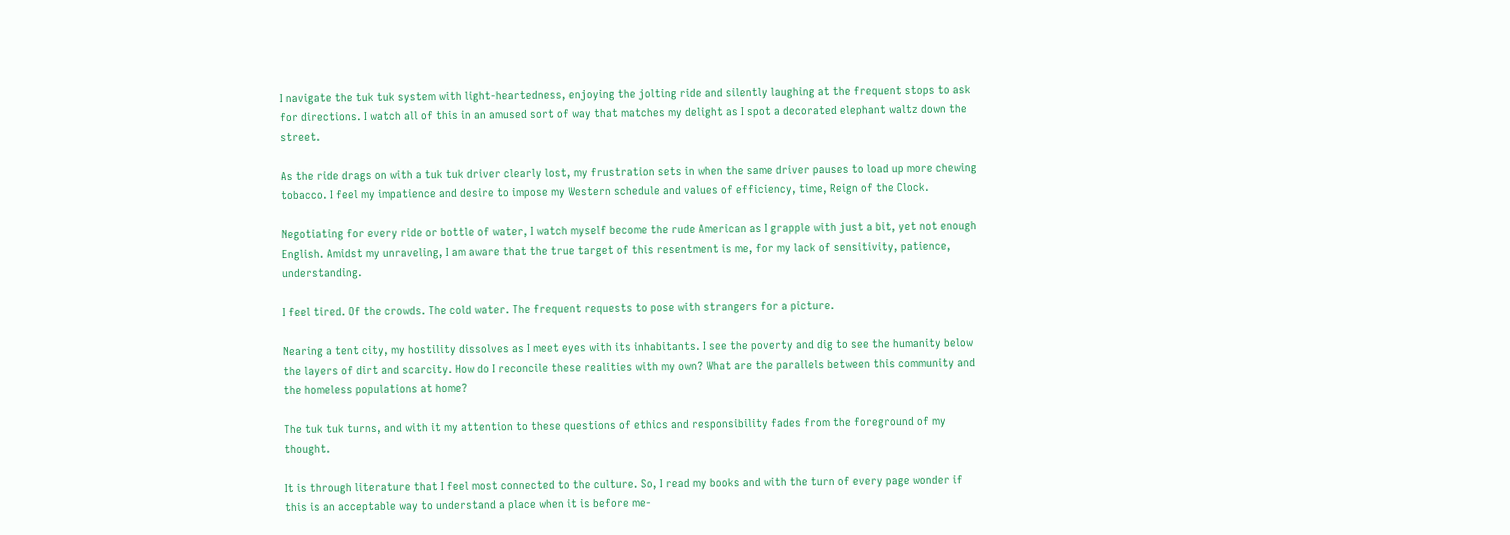I navigate the tuk tuk system with light-heartedness, enjoying the jolting ride and silently laughing at the frequent stops to ask for directions. I watch all of this in an amused sort of way that matches my delight as I spot a decorated elephant waltz down the street.

As the ride drags on with a tuk tuk driver clearly lost, my frustration sets in when the same driver pauses to load up more chewing tobacco. I feel my impatience and desire to impose my Western schedule and values of efficiency, time, Reign of the Clock.

Negotiating for every ride or bottle of water, I watch myself become the rude American as I grapple with just a bit, yet not enough English. Amidst my unraveling, I am aware that the true target of this resentment is me, for my lack of sensitivity, patience, understanding.

I feel tired. Of the crowds. The cold water. The frequent requests to pose with strangers for a picture.

Nearing a tent city, my hostility dissolves as I meet eyes with its inhabitants. I see the poverty and dig to see the humanity below the layers of dirt and scarcity. How do I reconcile these realities with my own? What are the parallels between this community and the homeless populations at home?

The tuk tuk turns, and with it my attention to these questions of ethics and responsibility fades from the foreground of my thought.

It is through literature that I feel most connected to the culture. So, I read my books and with the turn of every page wonder if this is an acceptable way to understand a place when it is before me-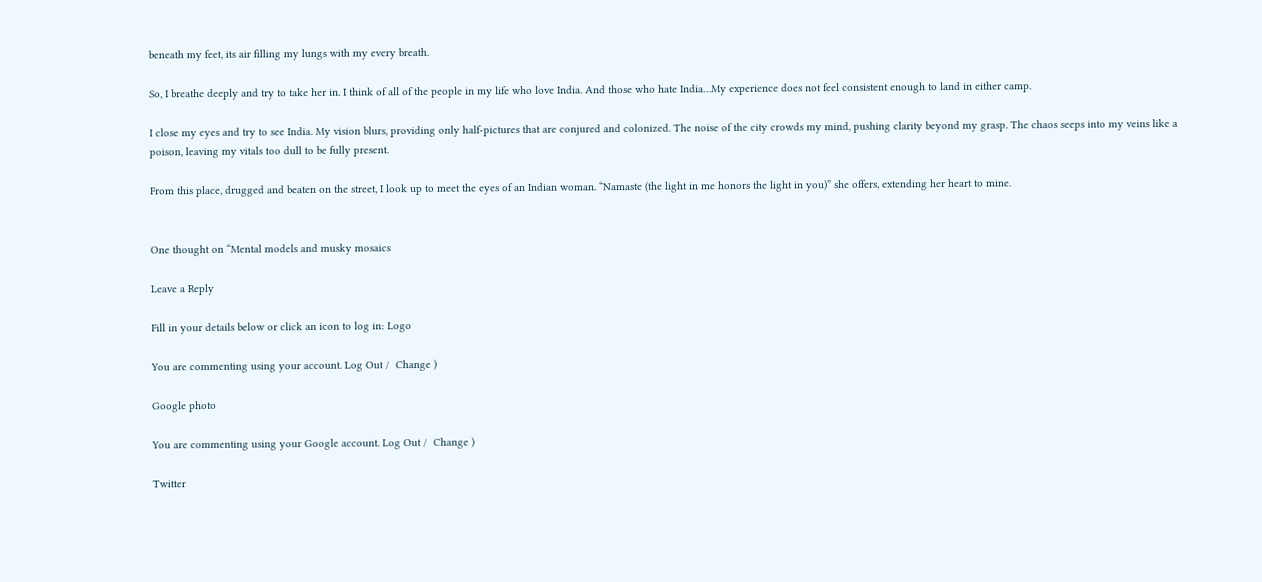beneath my feet, its air filling my lungs with my every breath.

So, I breathe deeply and try to take her in. I think of all of the people in my life who love India. And those who hate India…My experience does not feel consistent enough to land in either camp.

I close my eyes and try to see India. My vision blurs, providing only half-pictures that are conjured and colonized. The noise of the city crowds my mind, pushing clarity beyond my grasp. The chaos seeps into my veins like a poison, leaving my vitals too dull to be fully present.

From this place, drugged and beaten on the street, I look up to meet the eyes of an Indian woman. “Namaste (the light in me honors the light in you)” she offers, extending her heart to mine.


One thought on “Mental models and musky mosaics

Leave a Reply

Fill in your details below or click an icon to log in: Logo

You are commenting using your account. Log Out /  Change )

Google photo

You are commenting using your Google account. Log Out /  Change )

Twitter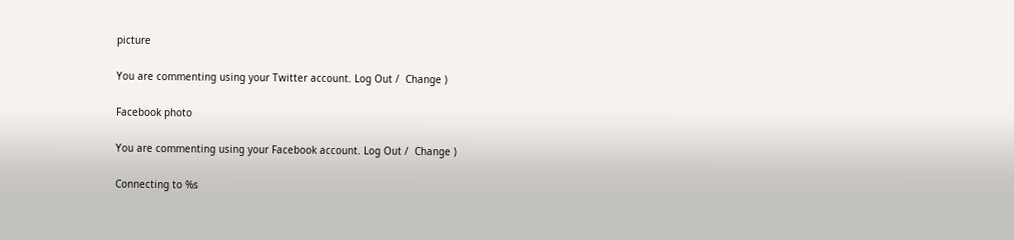picture

You are commenting using your Twitter account. Log Out /  Change )

Facebook photo

You are commenting using your Facebook account. Log Out /  Change )

Connecting to %s